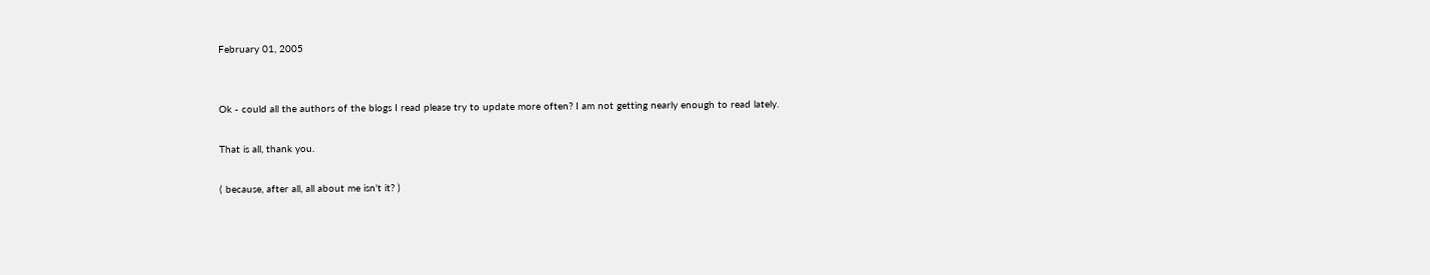February 01, 2005


Ok - could all the authors of the blogs I read please try to update more often? I am not getting nearly enough to read lately.

That is all, thank you.

( because, after all, all about me isn't it? )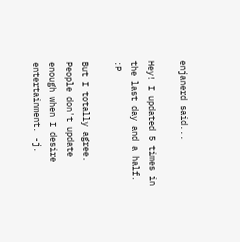enjanerd said...

Hey! I updated 5 times in the last day and a half. :P

But I totally agree. People don't update enough when I desire entertainment. -j.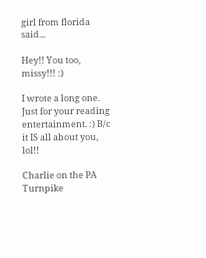girl from florida said...

Hey!! You too, missy!!! :)

I wrote a long one. Just for your reading entertainment. :) B/c it IS all about you, lol!!

Charlie on the PA Turnpike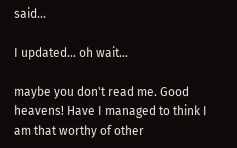said...

I updated... oh wait...

maybe you don't read me. Good heavens! Have I managed to think I am that worthy of other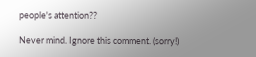people's attention??

Never mind. Ignore this comment. (sorry!)